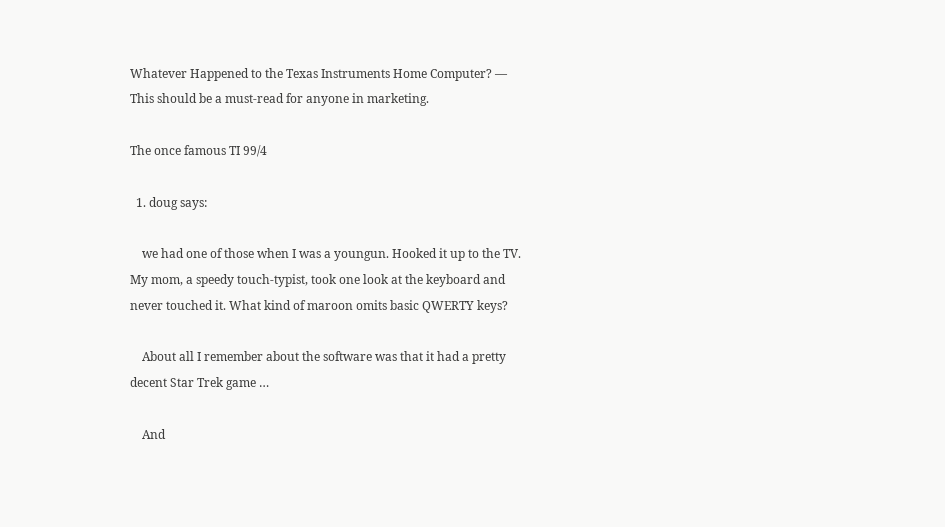Whatever Happened to the Texas Instruments Home Computer? — This should be a must-read for anyone in marketing.

The once famous TI 99/4

  1. doug says:

    we had one of those when I was a youngun. Hooked it up to the TV. My mom, a speedy touch-typist, took one look at the keyboard and never touched it. What kind of maroon omits basic QWERTY keys?

    About all I remember about the software was that it had a pretty decent Star Trek game …

    And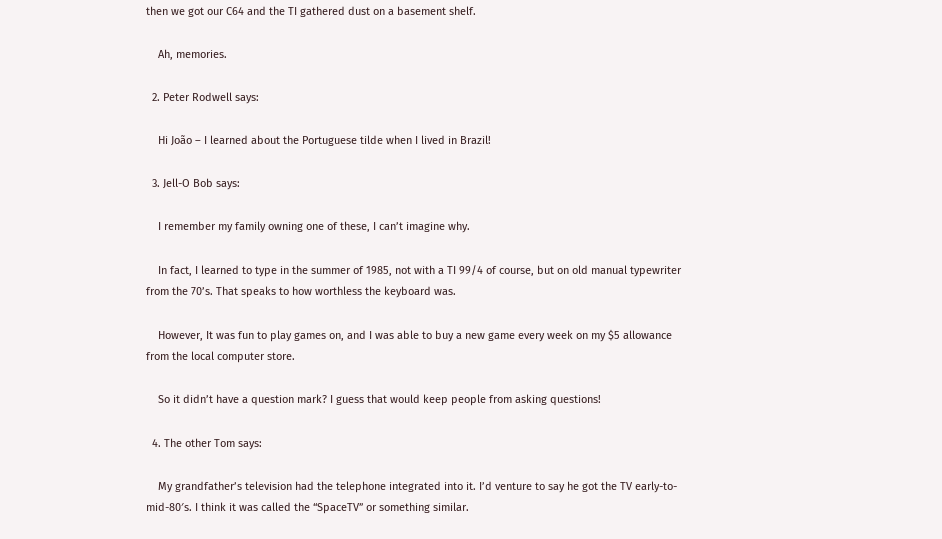then we got our C64 and the TI gathered dust on a basement shelf.

    Ah, memories.

  2. Peter Rodwell says:

    Hi João – I learned about the Portuguese tilde when I lived in Brazil!

  3. Jell-O Bob says:

    I remember my family owning one of these, I can’t imagine why.

    In fact, I learned to type in the summer of 1985, not with a TI 99/4 of course, but on old manual typewriter from the 70’s. That speaks to how worthless the keyboard was.

    However, It was fun to play games on, and I was able to buy a new game every week on my $5 allowance from the local computer store.

    So it didn’t have a question mark? I guess that would keep people from asking questions!

  4. The other Tom says:

    My grandfather’s television had the telephone integrated into it. I’d venture to say he got the TV early-to-mid-80′s. I think it was called the “SpaceTV” or something similar.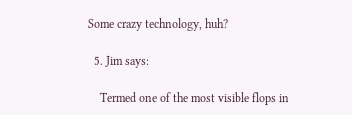Some crazy technology, huh?

  5. Jim says:

    Termed one of the most visible flops in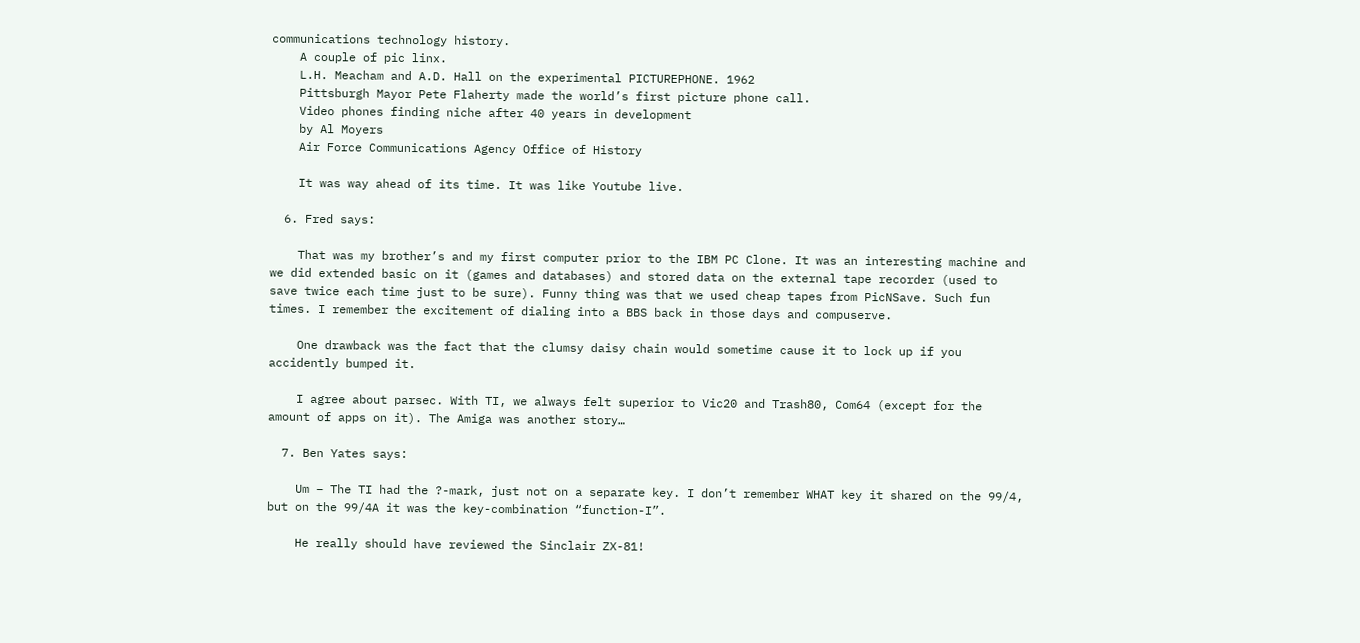communications technology history.
    A couple of pic linx.
    L.H. Meacham and A.D. Hall on the experimental PICTUREPHONE. 1962
    Pittsburgh Mayor Pete Flaherty made the world’s first picture phone call.
    Video phones finding niche after 40 years in development
    by Al Moyers
    Air Force Communications Agency Office of History

    It was way ahead of its time. It was like Youtube live.

  6. Fred says:

    That was my brother’s and my first computer prior to the IBM PC Clone. It was an interesting machine and we did extended basic on it (games and databases) and stored data on the external tape recorder (used to save twice each time just to be sure). Funny thing was that we used cheap tapes from PicNSave. Such fun times. I remember the excitement of dialing into a BBS back in those days and compuserve.

    One drawback was the fact that the clumsy daisy chain would sometime cause it to lock up if you accidently bumped it.

    I agree about parsec. With TI, we always felt superior to Vic20 and Trash80, Com64 (except for the amount of apps on it). The Amiga was another story…

  7. Ben Yates says:

    Um – The TI had the ?-mark, just not on a separate key. I don’t remember WHAT key it shared on the 99/4, but on the 99/4A it was the key-combination “function-I”.

    He really should have reviewed the Sinclair ZX-81!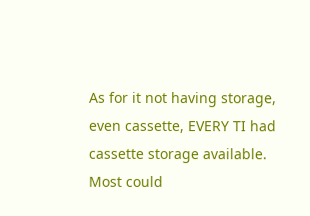As for it not having storage, even cassette, EVERY TI had cassette storage available. Most could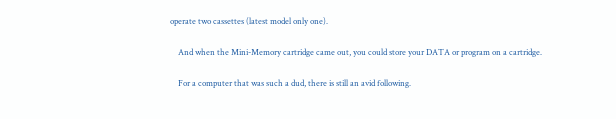operate two cassettes (latest model only one).

    And when the Mini-Memory cartridge came out, you could store your DATA or program on a cartridge.

    For a computer that was such a dud, there is still an avid following.